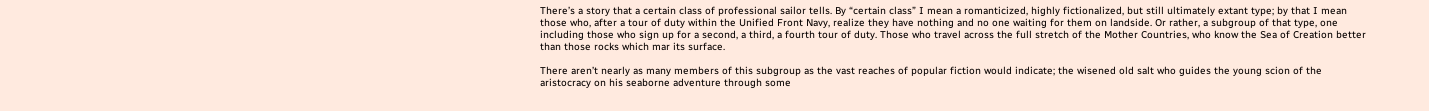There’s a story that a certain class of professional sailor tells. By “certain class” I mean a romanticized, highly fictionalized, but still ultimately extant type; by that I mean those who, after a tour of duty within the Unified Front Navy, realize they have nothing and no one waiting for them on landside. Or rather, a subgroup of that type, one including those who sign up for a second, a third, a fourth tour of duty. Those who travel across the full stretch of the Mother Countries, who know the Sea of Creation better than those rocks which mar its surface.

There aren’t nearly as many members of this subgroup as the vast reaches of popular fiction would indicate; the wisened old salt who guides the young scion of the aristocracy on his seaborne adventure through some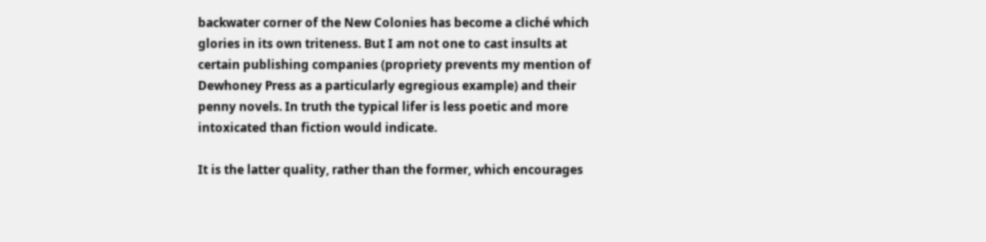backwater corner of the New Colonies has become a cliché which glories in its own triteness. But I am not one to cast insults at certain publishing companies (propriety prevents my mention of Dewhoney Press as a particularly egregious example) and their penny novels. In truth the typical lifer is less poetic and more intoxicated than fiction would indicate.

It is the latter quality, rather than the former, which encourages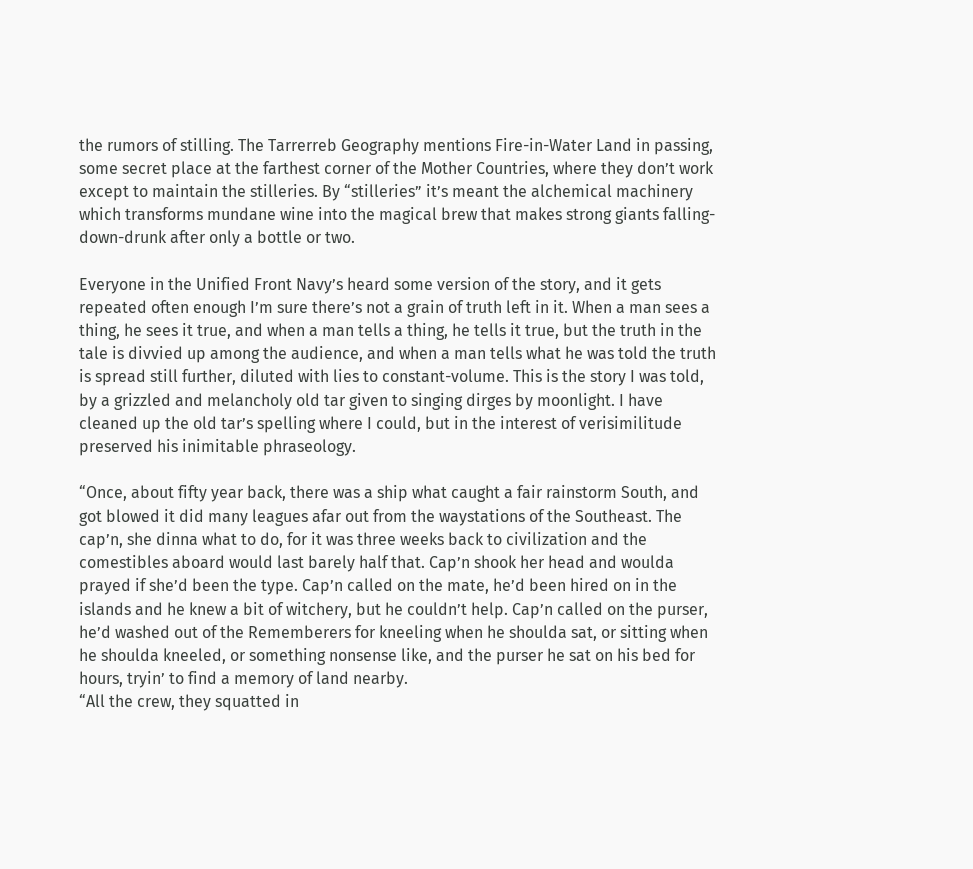the rumors of stilling. The Tarrerreb Geography mentions Fire-in-Water Land in passing, some secret place at the farthest corner of the Mother Countries, where they don’t work except to maintain the stilleries. By “stilleries” it’s meant the alchemical machinery which transforms mundane wine into the magical brew that makes strong giants falling-down-drunk after only a bottle or two.

Everyone in the Unified Front Navy’s heard some version of the story, and it gets repeated often enough I’m sure there’s not a grain of truth left in it. When a man sees a thing, he sees it true, and when a man tells a thing, he tells it true, but the truth in the tale is divvied up among the audience, and when a man tells what he was told the truth is spread still further, diluted with lies to constant-volume. This is the story I was told, by a grizzled and melancholy old tar given to singing dirges by moonlight. I have cleaned up the old tar’s spelling where I could, but in the interest of verisimilitude preserved his inimitable phraseology.

“Once, about fifty year back, there was a ship what caught a fair rainstorm South, and got blowed it did many leagues afar out from the waystations of the Southeast. The cap’n, she dinna what to do, for it was three weeks back to civilization and the comestibles aboard would last barely half that. Cap’n shook her head and woulda prayed if she’d been the type. Cap’n called on the mate, he’d been hired on in the islands and he knew a bit of witchery, but he couldn’t help. Cap’n called on the purser, he’d washed out of the Rememberers for kneeling when he shoulda sat, or sitting when he shoulda kneeled, or something nonsense like, and the purser he sat on his bed for hours, tryin’ to find a memory of land nearby.
“All the crew, they squatted in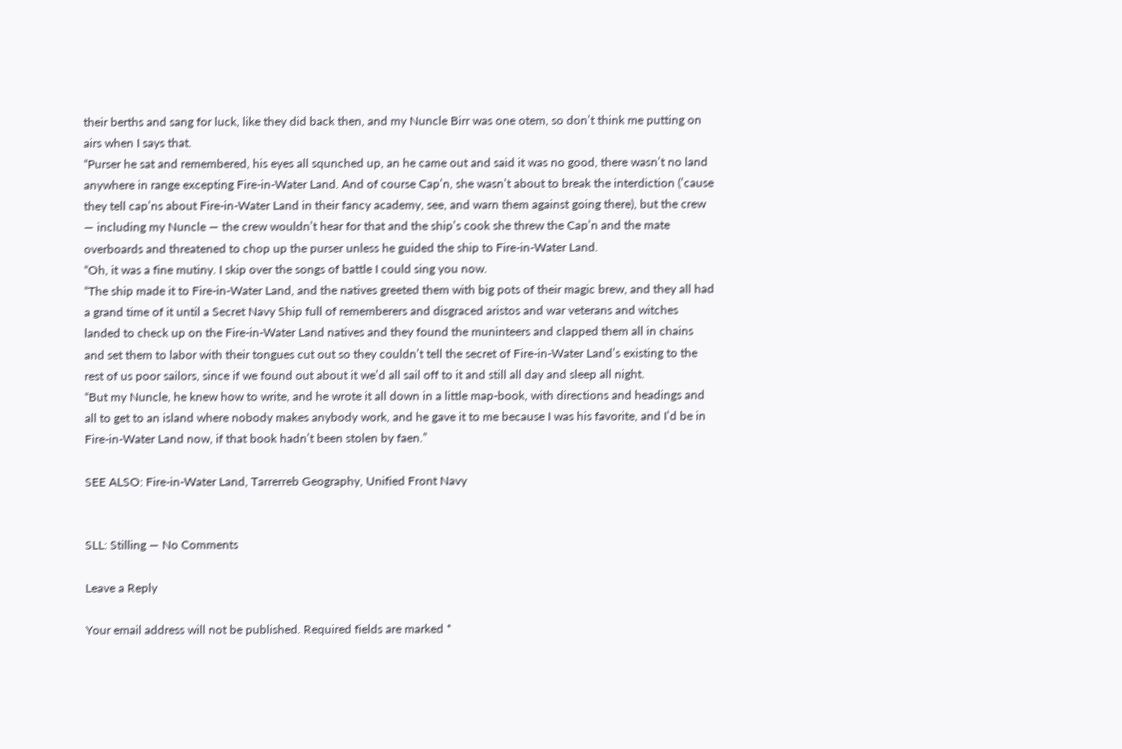their berths and sang for luck, like they did back then, and my Nuncle Birr was one otem, so don’t think me putting on airs when I says that.
“Purser he sat and remembered, his eyes all squnched up, an he came out and said it was no good, there wasn’t no land anywhere in range excepting Fire-in-Water Land. And of course Cap’n, she wasn’t about to break the interdiction (’cause they tell cap’ns about Fire-in-Water Land in their fancy academy, see, and warn them against going there), but the crew — including my Nuncle — the crew wouldn’t hear for that and the ship’s cook she threw the Cap’n and the mate overboards and threatened to chop up the purser unless he guided the ship to Fire-in-Water Land.
“Oh, it was a fine mutiny. I skip over the songs of battle I could sing you now.
“The ship made it to Fire-in-Water Land, and the natives greeted them with big pots of their magic brew, and they all had a grand time of it until a Secret Navy Ship full of rememberers and disgraced aristos and war veterans and witches landed to check up on the Fire-in-Water Land natives and they found the muninteers and clapped them all in chains and set them to labor with their tongues cut out so they couldn’t tell the secret of Fire-in-Water Land’s existing to the rest of us poor sailors, since if we found out about it we’d all sail off to it and still all day and sleep all night.
“But my Nuncle, he knew how to write, and he wrote it all down in a little map-book, with directions and headings and all to get to an island where nobody makes anybody work, and he gave it to me because I was his favorite, and I’d be in Fire-in-Water Land now, if that book hadn’t been stolen by faen.”

SEE ALSO: Fire-in-Water Land, Tarrerreb Geography, Unified Front Navy


SLL: Stilling — No Comments

Leave a Reply

Your email address will not be published. Required fields are marked *